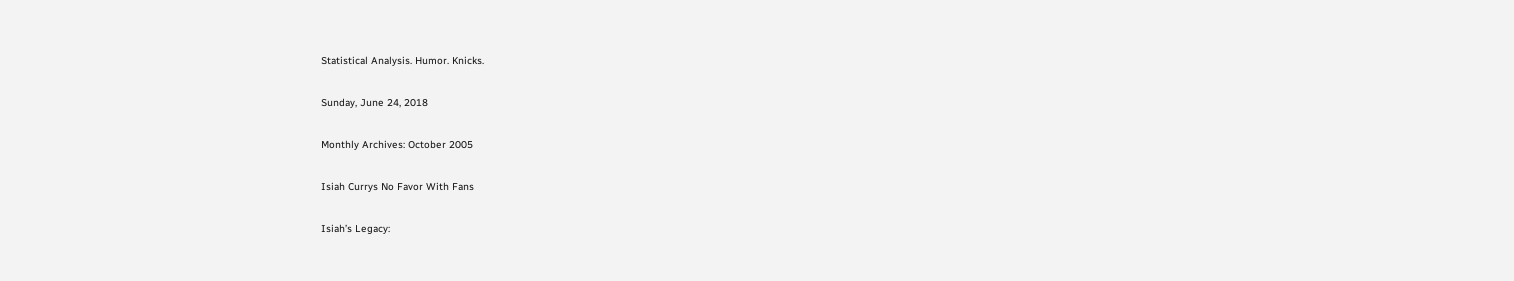Statistical Analysis. Humor. Knicks.

Sunday, June 24, 2018

Monthly Archives: October 2005

Isiah Currys No Favor With Fans

Isiah’s Legacy: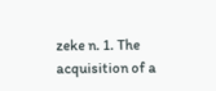zeke n. 1. The acquisition of a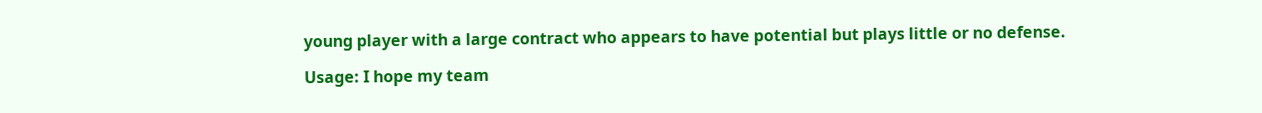young player with a large contract who appears to have potential but plays little or no defense.

Usage: I hope my team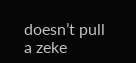doesn’t pull a zeke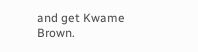and get Kwame Brown.